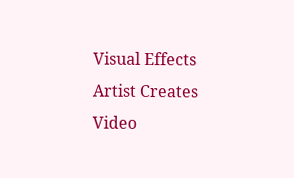Visual Effects Artist Creates Video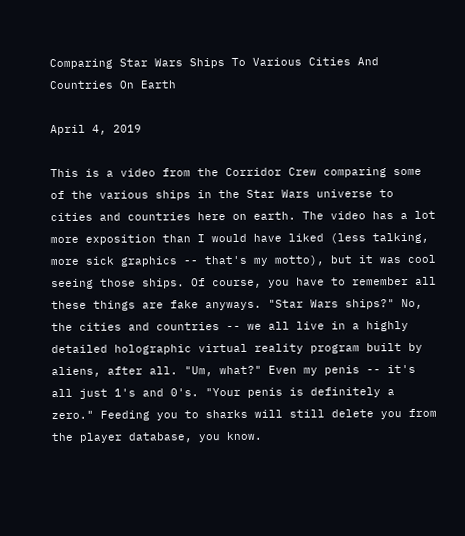Comparing Star Wars Ships To Various Cities And Countries On Earth

April 4, 2019

This is a video from the Corridor Crew comparing some of the various ships in the Star Wars universe to cities and countries here on earth. The video has a lot more exposition than I would have liked (less talking, more sick graphics -- that's my motto), but it was cool seeing those ships. Of course, you have to remember all these things are fake anyways. "Star Wars ships?" No, the cities and countries -- we all live in a highly detailed holographic virtual reality program built by aliens, after all. "Um, what?" Even my penis -- it's all just 1's and 0's. "Your penis is definitely a zero." Feeding you to sharks will still delete you from the player database, you know.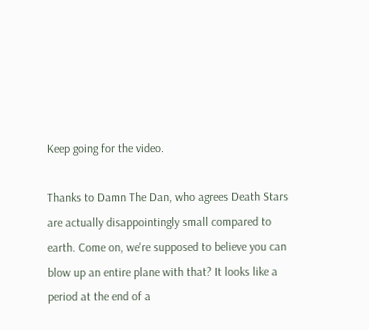Keep going for the video.

Thanks to Damn The Dan, who agrees Death Stars are actually disappointingly small compared to earth. Come on, we're supposed to believe you can blow up an entire plane with that? It looks like a period at the end of a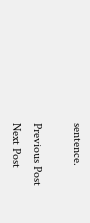sentence.

Previous Post
Next Post